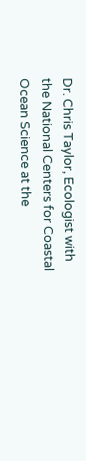Dr. Chris Taylor, Ecologist with the National Centers for Coastal Ocean Science at the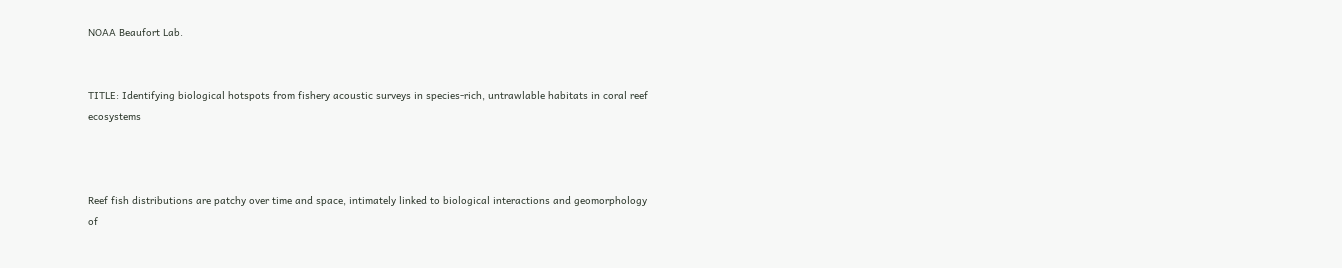NOAA Beaufort Lab.


TITLE: Identifying biological hotspots from fishery acoustic surveys in species-rich, untrawlable habitats in coral reef ecosystems



Reef fish distributions are patchy over time and space, intimately linked to biological interactions and geomorphology of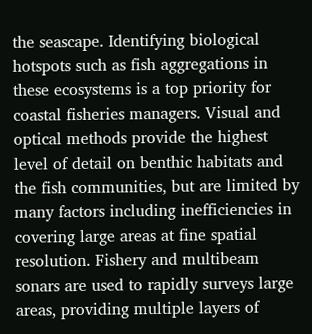the seascape. Identifying biological hotspots such as fish aggregations in these ecosystems is a top priority for coastal fisheries managers. Visual and optical methods provide the highest level of detail on benthic habitats and the fish communities, but are limited by many factors including inefficiencies in covering large areas at fine spatial resolution. Fishery and multibeam sonars are used to rapidly surveys large areas, providing multiple layers of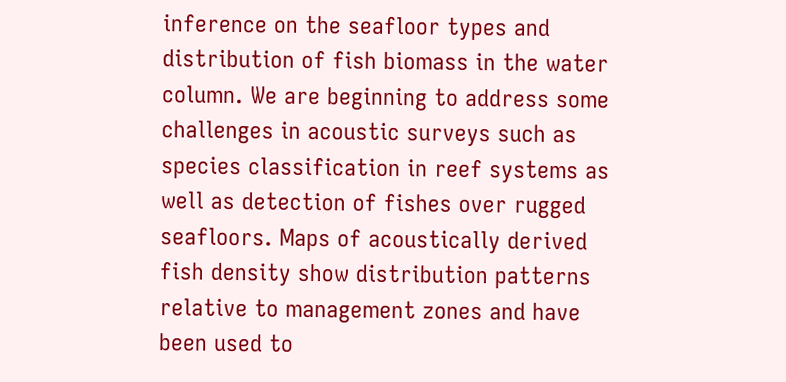inference on the seafloor types and distribution of fish biomass in the water column. We are beginning to address some challenges in acoustic surveys such as species classification in reef systems as well as detection of fishes over rugged seafloors. Maps of acoustically derived fish density show distribution patterns relative to management zones and have been used to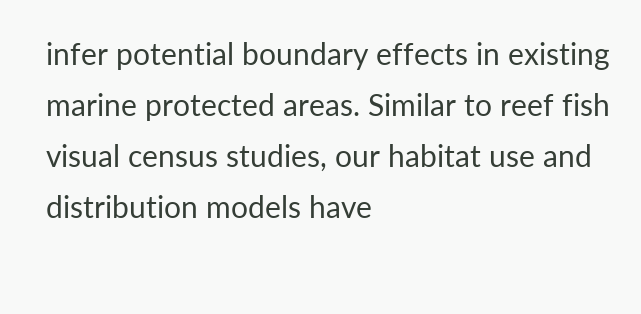infer potential boundary effects in existing marine protected areas. Similar to reef fish visual census studies, our habitat use and distribution models have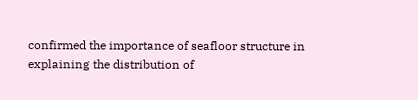confirmed the importance of seafloor structure in explaining the distribution of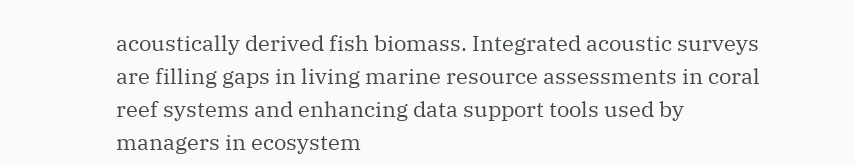acoustically derived fish biomass. Integrated acoustic surveys are filling gaps in living marine resource assessments in coral reef systems and enhancing data support tools used by managers in ecosystem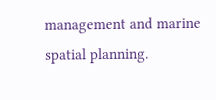management and marine spatial planning.